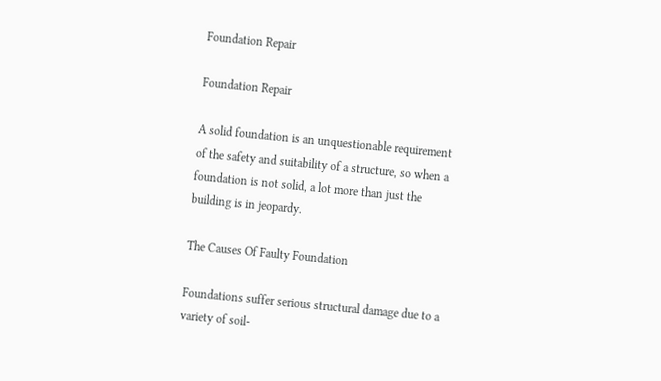Foundation Repair

Foundation Repair

A solid foundation is an unquestionable requirement of the safety and suitability of a structure, so when a foundation is not solid, a lot more than just the building is in jeopardy.

The Causes Of Faulty Foundation

Foundations suffer serious structural damage due to a variety of soil-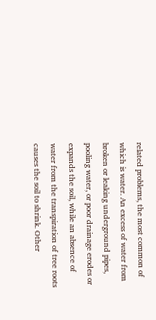related problems, the most common of which is water. An excess of water from broken or leaking underground pipes, pooling water, or poor drainage erodes or expands the soil, while an absence of water from the transpiration of tree roots causes the soil to shrink. Other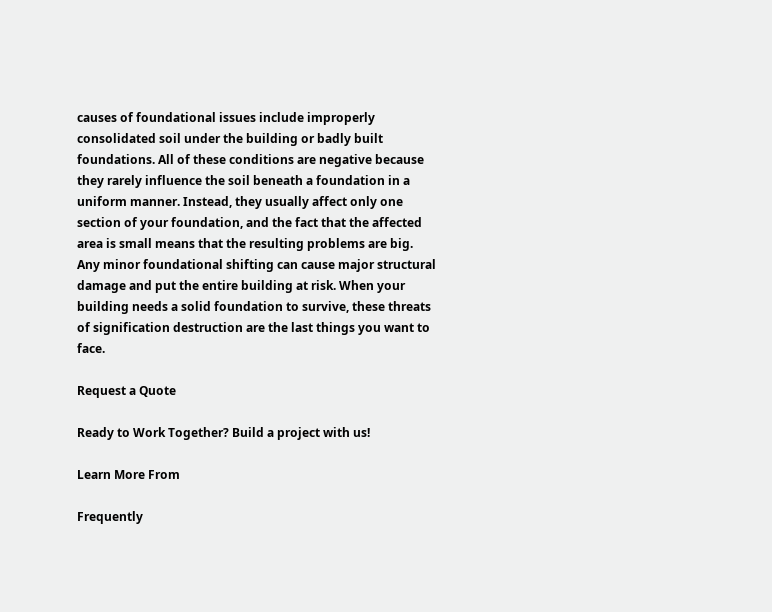causes of foundational issues include improperly consolidated soil under the building or badly built foundations. All of these conditions are negative because they rarely influence the soil beneath a foundation in a uniform manner. Instead, they usually affect only one section of your foundation, and the fact that the affected area is small means that the resulting problems are big. Any minor foundational shifting can cause major structural damage and put the entire building at risk. When your building needs a solid foundation to survive, these threats of signification destruction are the last things you want to face.

Request a Quote

Ready to Work Together? Build a project with us!

Learn More From

Frequently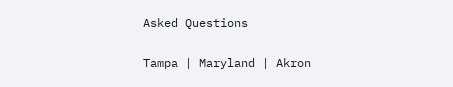Asked Questions

Tampa | Maryland | Akron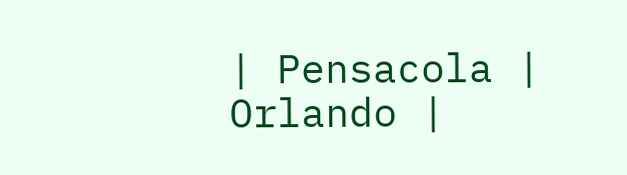| Pensacola | Orlando |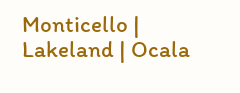Monticello | Lakeland | Ocala